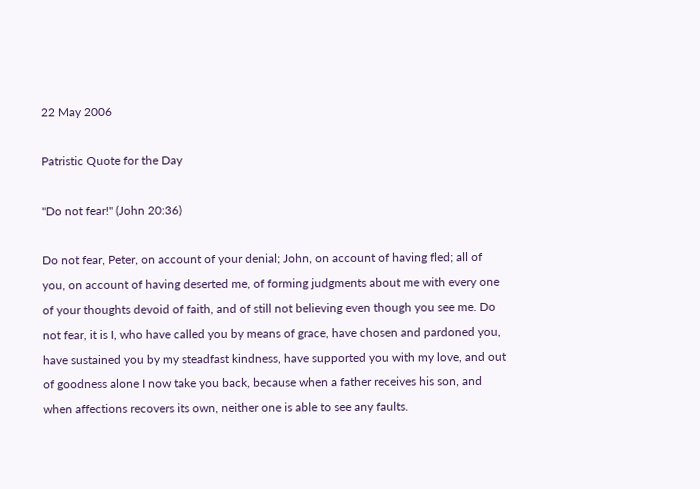22 May 2006

Patristic Quote for the Day

"Do not fear!" (John 20:36)

Do not fear, Peter, on account of your denial; John, on account of having fled; all of you, on account of having deserted me, of forming judgments about me with every one of your thoughts devoid of faith, and of still not believing even though you see me. Do not fear, it is I, who have called you by means of grace, have chosen and pardoned you, have sustained you by my steadfast kindness, have supported you with my love, and out of goodness alone I now take you back, because when a father receives his son, and when affections recovers its own, neither one is able to see any faults.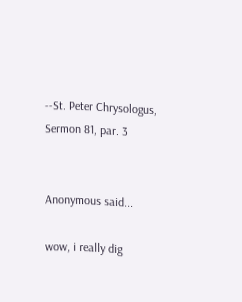--St. Peter Chrysologus, Sermon 81, par. 3


Anonymous said...

wow, i really dig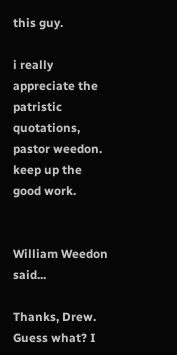this guy.

i really appreciate the patristic quotations, pastor weedon. keep up the good work.


William Weedon said...

Thanks, Drew. Guess what? I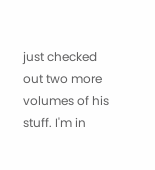just checked out two more volumes of his stuff. I'm in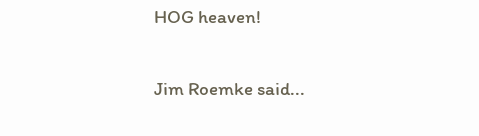HOG heaven!

Jim Roemke said...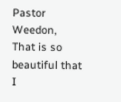Pastor Weedon,
That is so beautiful that I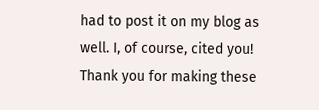had to post it on my blog as well. I, of course, cited you! Thank you for making these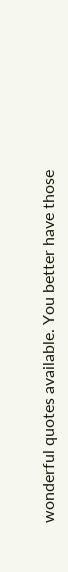wonderful quotes available. You better have those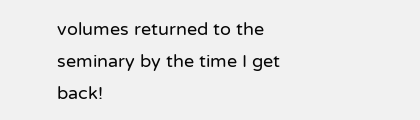volumes returned to the seminary by the time I get back!